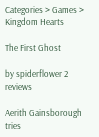Categories > Games > Kingdom Hearts

The First Ghost

by spiderflower 2 reviews

Aerith Gainsborough tries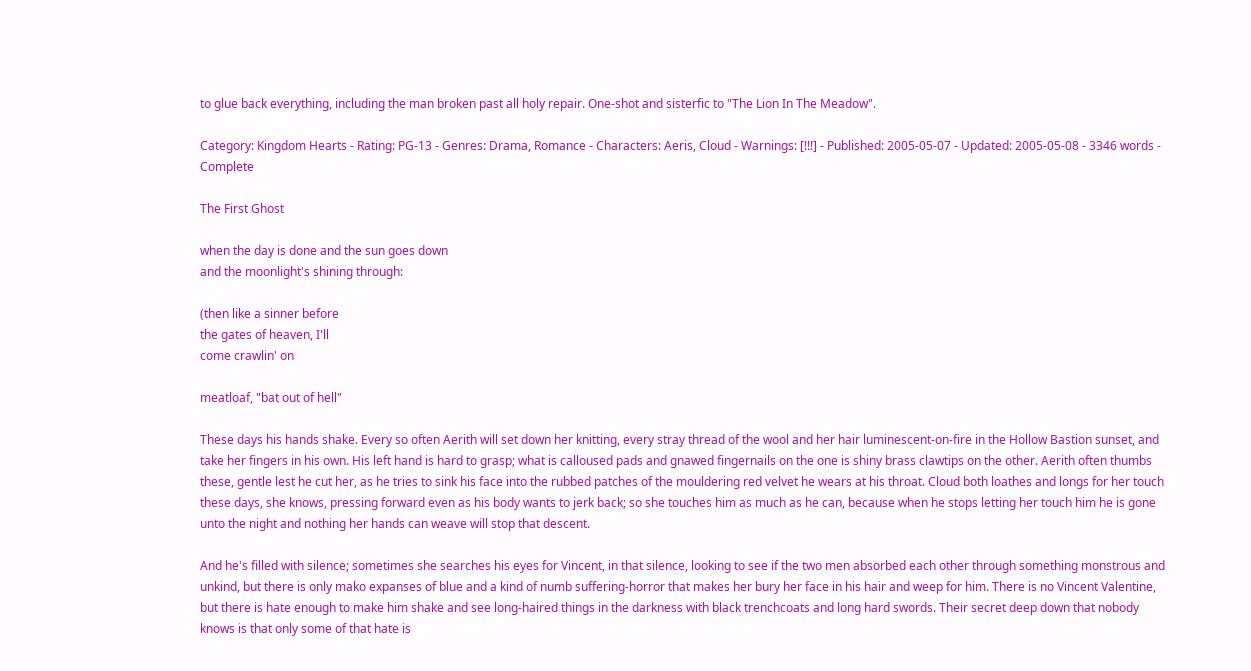to glue back everything, including the man broken past all holy repair. One-shot and sisterfic to "The Lion In The Meadow".

Category: Kingdom Hearts - Rating: PG-13 - Genres: Drama, Romance - Characters: Aeris, Cloud - Warnings: [!!!] - Published: 2005-05-07 - Updated: 2005-05-08 - 3346 words - Complete

The First Ghost

when the day is done and the sun goes down
and the moonlight's shining through:

(then like a sinner before
the gates of heaven, I'll
come crawlin' on

meatloaf, "bat out of hell"

These days his hands shake. Every so often Aerith will set down her knitting, every stray thread of the wool and her hair luminescent-on-fire in the Hollow Bastion sunset, and take her fingers in his own. His left hand is hard to grasp; what is calloused pads and gnawed fingernails on the one is shiny brass clawtips on the other. Aerith often thumbs these, gentle lest he cut her, as he tries to sink his face into the rubbed patches of the mouldering red velvet he wears at his throat. Cloud both loathes and longs for her touch these days, she knows, pressing forward even as his body wants to jerk back; so she touches him as much as he can, because when he stops letting her touch him he is gone unto the night and nothing her hands can weave will stop that descent.

And he's filled with silence; sometimes she searches his eyes for Vincent, in that silence, looking to see if the two men absorbed each other through something monstrous and unkind, but there is only mako expanses of blue and a kind of numb suffering-horror that makes her bury her face in his hair and weep for him. There is no Vincent Valentine, but there is hate enough to make him shake and see long-haired things in the darkness with black trenchcoats and long hard swords. Their secret deep down that nobody knows is that only some of that hate is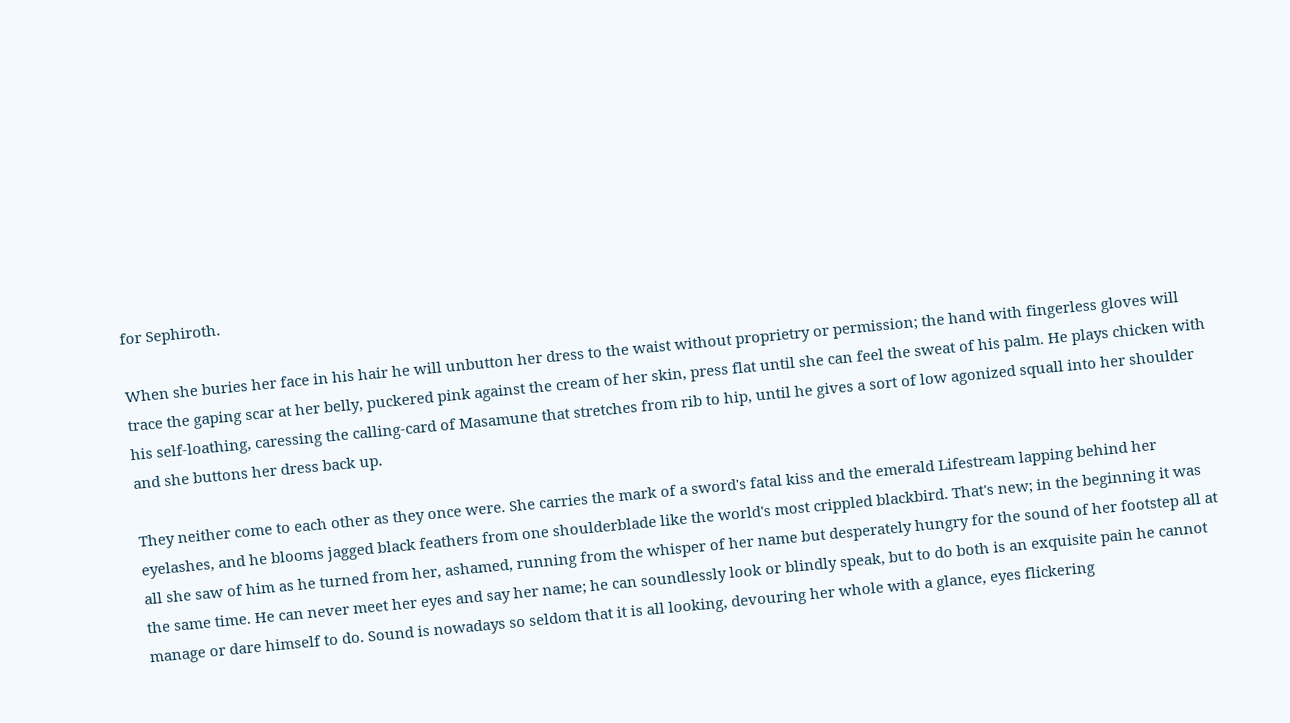for Sephiroth.

When she buries her face in his hair he will unbutton her dress to the waist without proprietry or permission; the hand with fingerless gloves will trace the gaping scar at her belly, puckered pink against the cream of her skin, press flat until she can feel the sweat of his palm. He plays chicken with his self-loathing, caressing the calling-card of Masamune that stretches from rib to hip, until he gives a sort of low agonized squall into her shoulder and she buttons her dress back up.

They neither come to each other as they once were. She carries the mark of a sword's fatal kiss and the emerald Lifestream lapping behind her eyelashes, and he blooms jagged black feathers from one shoulderblade like the world's most crippled blackbird. That's new; in the beginning it was all she saw of him as he turned from her, ashamed, running from the whisper of her name but desperately hungry for the sound of her footstep all at the same time. He can never meet her eyes and say her name; he can soundlessly look or blindly speak, but to do both is an exquisite pain he cannot manage or dare himself to do. Sound is nowadays so seldom that it is all looking, devouring her whole with a glance, eyes flickering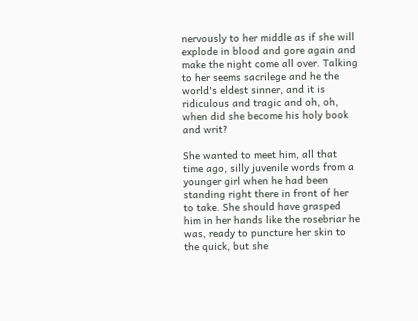nervously to her middle as if she will explode in blood and gore again and make the night come all over. Talking to her seems sacrilege and he the world's eldest sinner, and it is ridiculous and tragic and oh, oh, when did she become his holy book and writ?

She wanted to meet him, all that time ago, silly juvenile words from a younger girl when he had been standing right there in front of her to take. She should have grasped him in her hands like the rosebriar he was, ready to puncture her skin to the quick, but she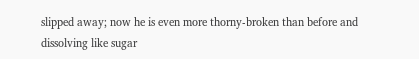slipped away; now he is even more thorny-broken than before and dissolving like sugar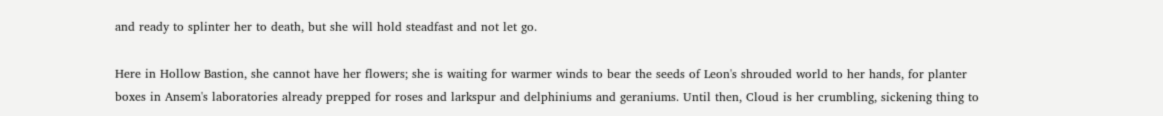and ready to splinter her to death, but she will hold steadfast and not let go.

Here in Hollow Bastion, she cannot have her flowers; she is waiting for warmer winds to bear the seeds of Leon's shrouded world to her hands, for planter boxes in Ansem's laboratories already prepped for roses and larkspur and delphiniums and geraniums. Until then, Cloud is her crumbling, sickening thing to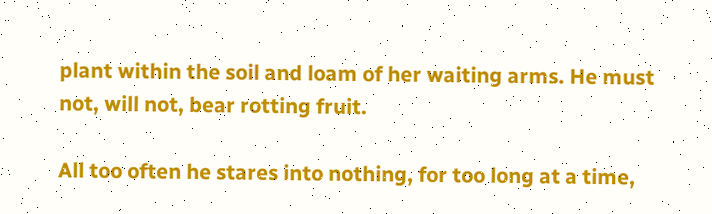plant within the soil and loam of her waiting arms. He must not, will not, bear rotting fruit.

All too often he stares into nothing, for too long at a time,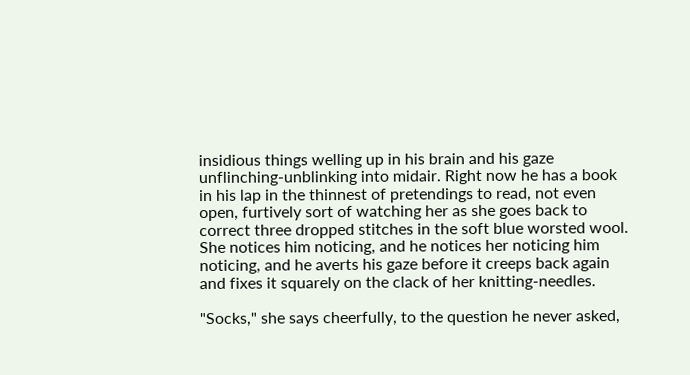insidious things welling up in his brain and his gaze unflinching-unblinking into midair. Right now he has a book in his lap in the thinnest of pretendings to read, not even open, furtively sort of watching her as she goes back to correct three dropped stitches in the soft blue worsted wool. She notices him noticing, and he notices her noticing him noticing, and he averts his gaze before it creeps back again and fixes it squarely on the clack of her knitting-needles.

"Socks," she says cheerfully, to the question he never asked,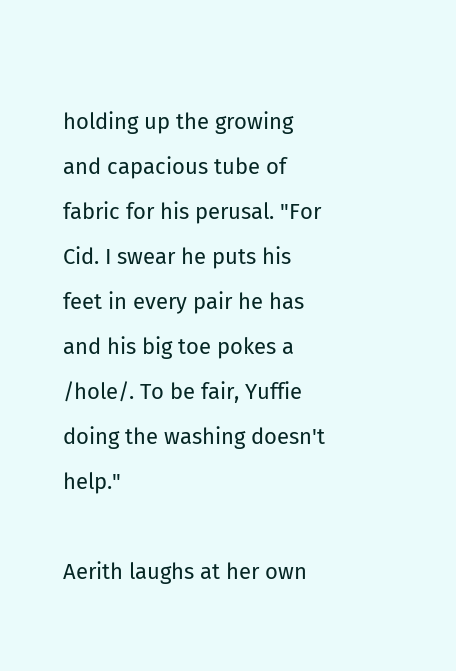holding up the growing and capacious tube of fabric for his perusal. "For Cid. I swear he puts his feet in every pair he has and his big toe pokes a /hole/. To be fair, Yuffie doing the washing doesn't help."

Aerith laughs at her own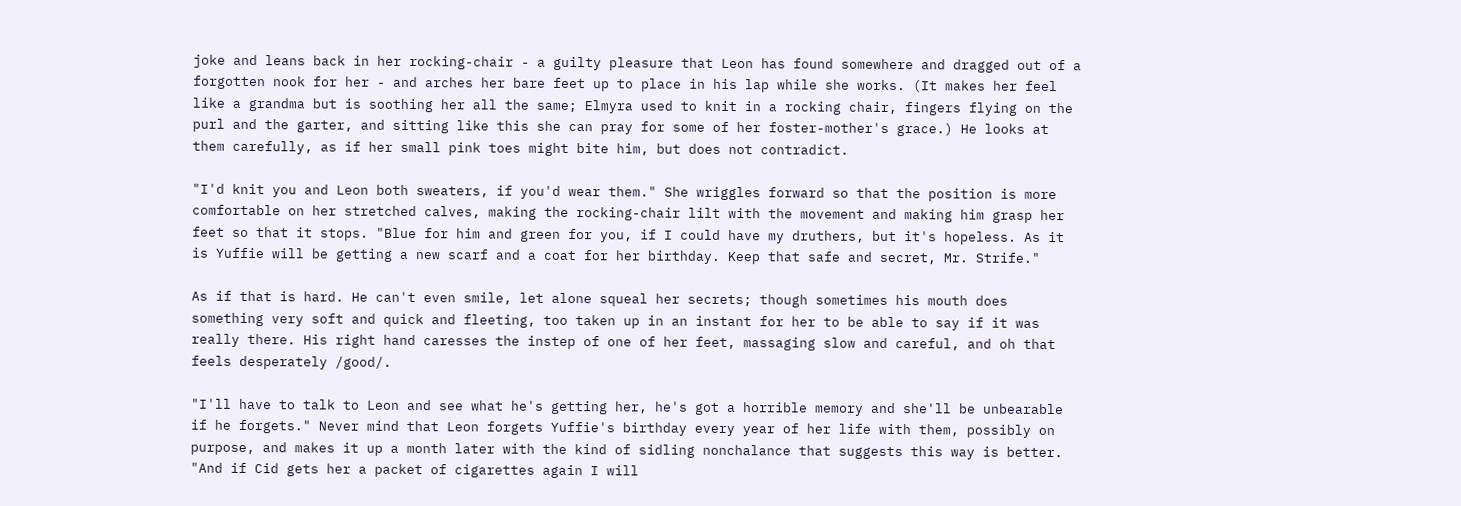joke and leans back in her rocking-chair - a guilty pleasure that Leon has found somewhere and dragged out of a forgotten nook for her - and arches her bare feet up to place in his lap while she works. (It makes her feel like a grandma but is soothing her all the same; Elmyra used to knit in a rocking chair, fingers flying on the purl and the garter, and sitting like this she can pray for some of her foster-mother's grace.) He looks at them carefully, as if her small pink toes might bite him, but does not contradict.

"I'd knit you and Leon both sweaters, if you'd wear them." She wriggles forward so that the position is more comfortable on her stretched calves, making the rocking-chair lilt with the movement and making him grasp her feet so that it stops. "Blue for him and green for you, if I could have my druthers, but it's hopeless. As it is Yuffie will be getting a new scarf and a coat for her birthday. Keep that safe and secret, Mr. Strife."

As if that is hard. He can't even smile, let alone squeal her secrets; though sometimes his mouth does something very soft and quick and fleeting, too taken up in an instant for her to be able to say if it was really there. His right hand caresses the instep of one of her feet, massaging slow and careful, and oh that feels desperately /good/.

"I'll have to talk to Leon and see what he's getting her, he's got a horrible memory and she'll be unbearable if he forgets." Never mind that Leon forgets Yuffie's birthday every year of her life with them, possibly on purpose, and makes it up a month later with the kind of sidling nonchalance that suggests this way is better. "And if Cid gets her a packet of cigarettes again I will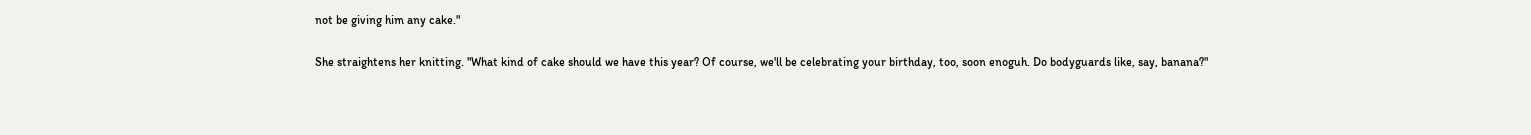not be giving him any cake."

She straightens her knitting. "What kind of cake should we have this year? Of course, we'll be celebrating your birthday, too, soon enoguh. Do bodyguards like, say, banana?"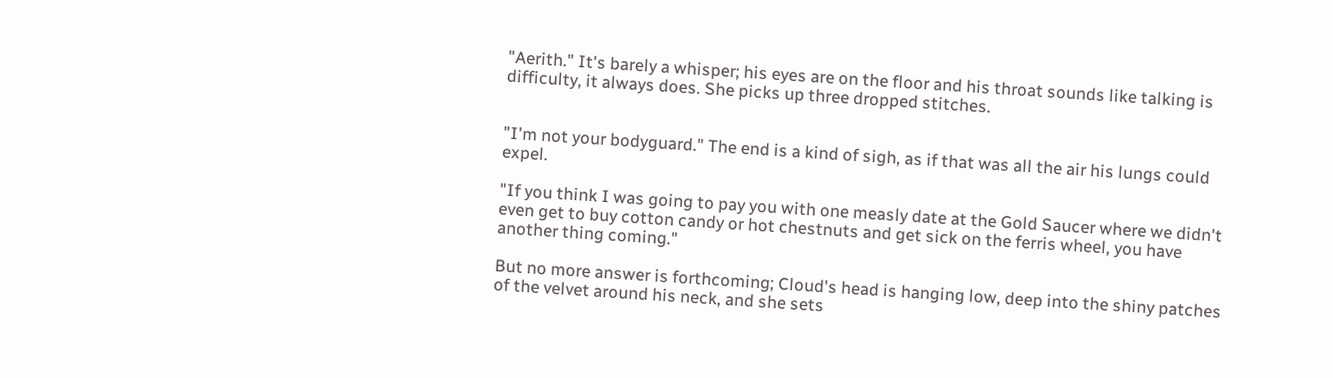"Aerith." It's barely a whisper; his eyes are on the floor and his throat sounds like talking is difficulty, it always does. She picks up three dropped stitches.


"I'm not your bodyguard." The end is a kind of sigh, as if that was all the air his lungs could expel.

"If you think I was going to pay you with one measly date at the Gold Saucer where we didn't even get to buy cotton candy or hot chestnuts and get sick on the ferris wheel, you have another thing coming."

But no more answer is forthcoming; Cloud's head is hanging low, deep into the shiny patches of the velvet around his neck, and she sets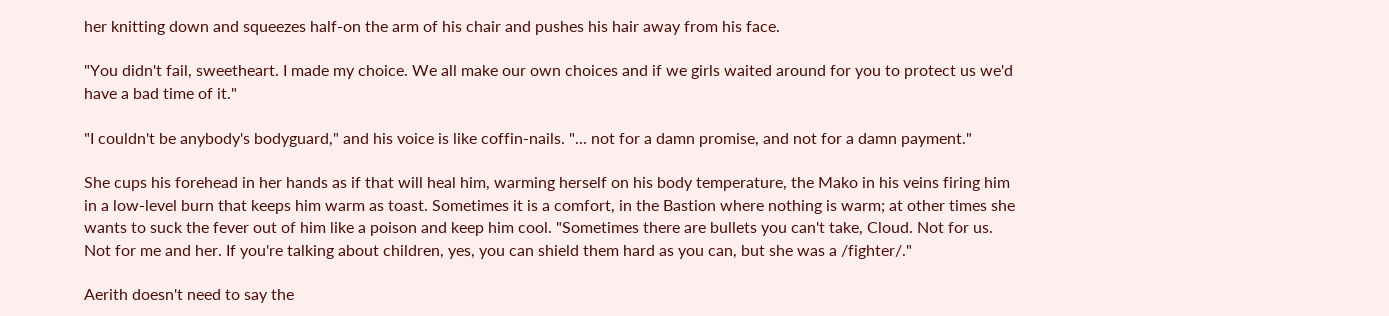her knitting down and squeezes half-on the arm of his chair and pushes his hair away from his face.

"You didn't fail, sweetheart. I made my choice. We all make our own choices and if we girls waited around for you to protect us we'd have a bad time of it."

"I couldn't be anybody's bodyguard," and his voice is like coffin-nails. "... not for a damn promise, and not for a damn payment."

She cups his forehead in her hands as if that will heal him, warming herself on his body temperature, the Mako in his veins firing him in a low-level burn that keeps him warm as toast. Sometimes it is a comfort, in the Bastion where nothing is warm; at other times she wants to suck the fever out of him like a poison and keep him cool. "Sometimes there are bullets you can't take, Cloud. Not for us. Not for me and her. If you're talking about children, yes, you can shield them hard as you can, but she was a /fighter/."

Aerith doesn't need to say the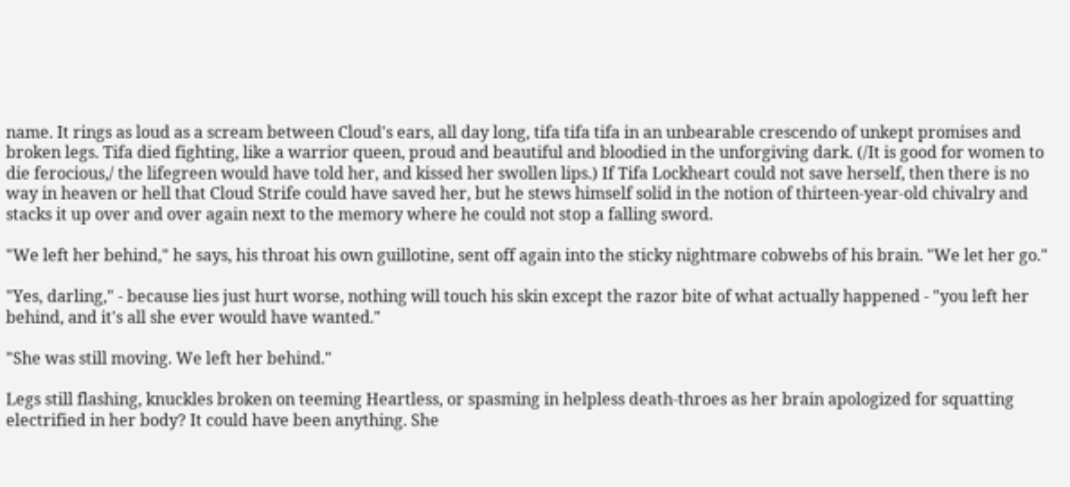name. It rings as loud as a scream between Cloud's ears, all day long, tifa tifa tifa in an unbearable crescendo of unkept promises and broken legs. Tifa died fighting, like a warrior queen, proud and beautiful and bloodied in the unforgiving dark. (/It is good for women to die ferocious,/ the lifegreen would have told her, and kissed her swollen lips.) If Tifa Lockheart could not save herself, then there is no way in heaven or hell that Cloud Strife could have saved her, but he stews himself solid in the notion of thirteen-year-old chivalry and stacks it up over and over again next to the memory where he could not stop a falling sword.

"We left her behind," he says, his throat his own guillotine, sent off again into the sticky nightmare cobwebs of his brain. "We let her go."

"Yes, darling," - because lies just hurt worse, nothing will touch his skin except the razor bite of what actually happened - "you left her behind, and it's all she ever would have wanted."

"She was still moving. We left her behind."

Legs still flashing, knuckles broken on teeming Heartless, or spasming in helpless death-throes as her brain apologized for squatting electrified in her body? It could have been anything. She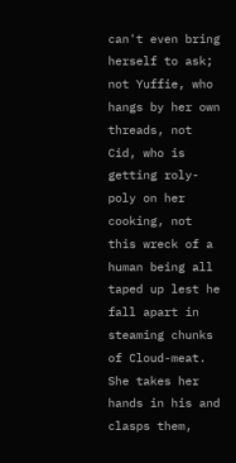can't even bring herself to ask; not Yuffie, who hangs by her own threads, not Cid, who is getting roly-poly on her cooking, not this wreck of a human being all taped up lest he fall apart in steaming chunks of Cloud-meat. She takes her hands in his and clasps them,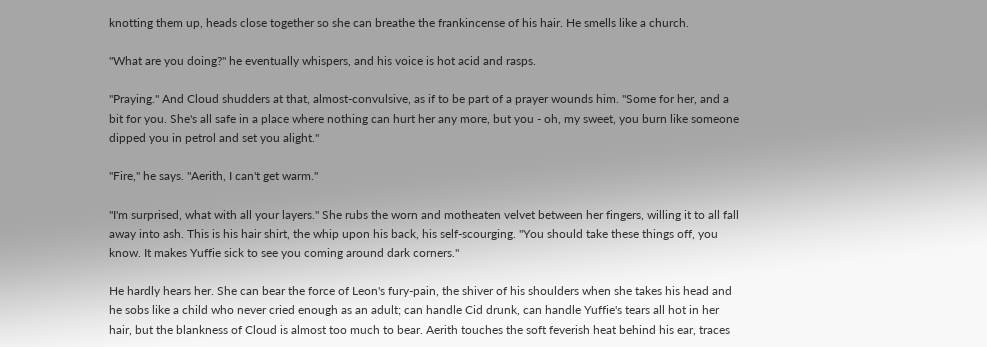knotting them up, heads close together so she can breathe the frankincense of his hair. He smells like a church.

"What are you doing?" he eventually whispers, and his voice is hot acid and rasps.

"Praying." And Cloud shudders at that, almost-convulsive, as if to be part of a prayer wounds him. "Some for her, and a bit for you. She's all safe in a place where nothing can hurt her any more, but you - oh, my sweet, you burn like someone dipped you in petrol and set you alight."

"Fire," he says. "Aerith, I can't get warm."

"I'm surprised, what with all your layers." She rubs the worn and motheaten velvet between her fingers, willing it to all fall away into ash. This is his hair shirt, the whip upon his back, his self-scourging. "You should take these things off, you know. It makes Yuffie sick to see you coming around dark corners."

He hardly hears her. She can bear the force of Leon's fury-pain, the shiver of his shoulders when she takes his head and he sobs like a child who never cried enough as an adult; can handle Cid drunk, can handle Yuffie's tears all hot in her hair, but the blankness of Cloud is almost too much to bear. Aerith touches the soft feverish heat behind his ear, traces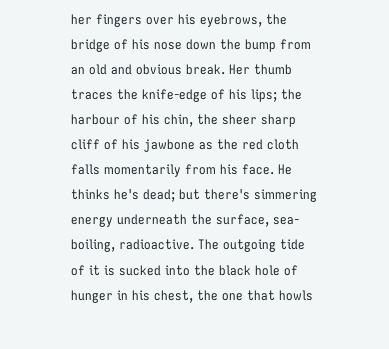her fingers over his eyebrows, the bridge of his nose down the bump from an old and obvious break. Her thumb traces the knife-edge of his lips; the harbour of his chin, the sheer sharp cliff of his jawbone as the red cloth falls momentarily from his face. He thinks he's dead; but there's simmering energy underneath the surface, sea-boiling, radioactive. The outgoing tide of it is sucked into the black hole of hunger in his chest, the one that howls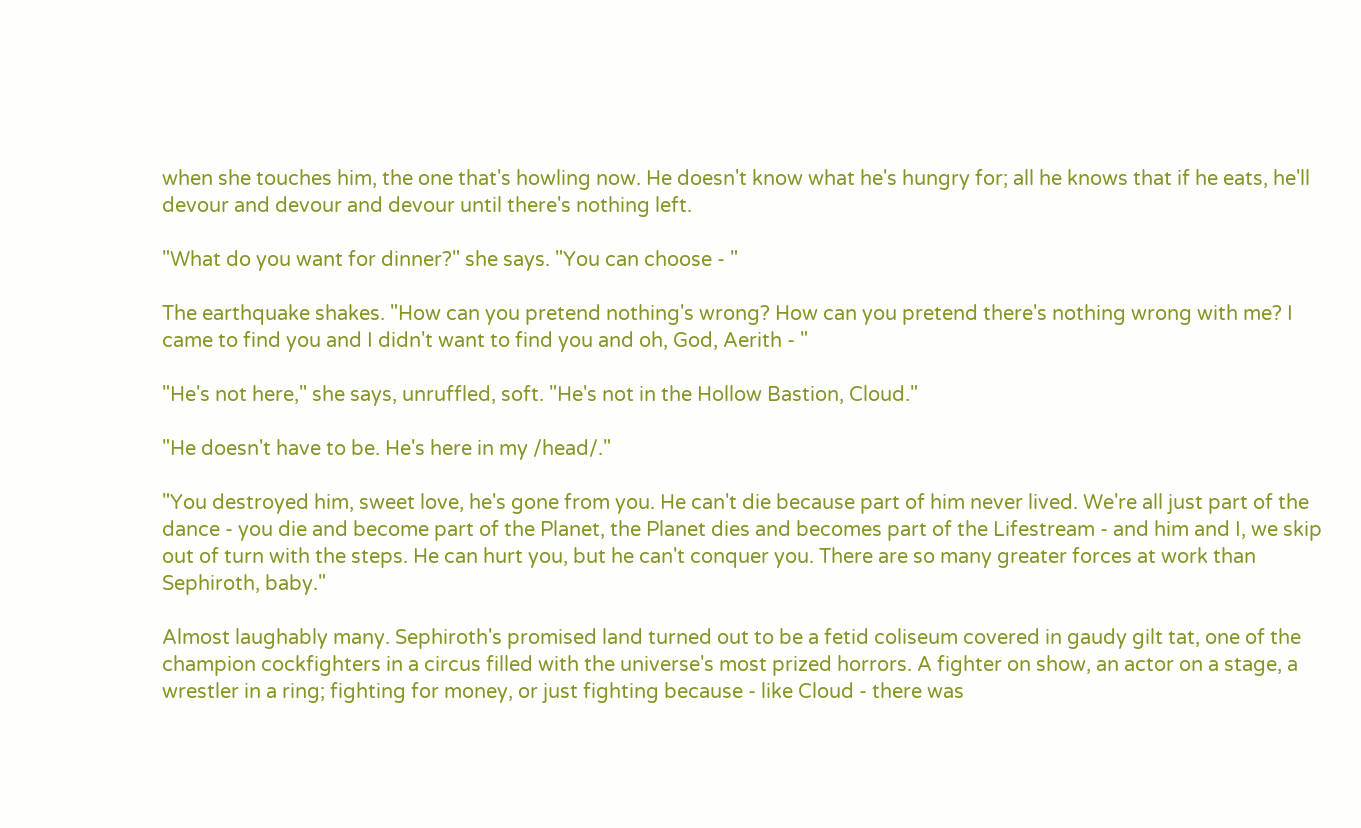when she touches him, the one that's howling now. He doesn't know what he's hungry for; all he knows that if he eats, he'll devour and devour and devour until there's nothing left.

"What do you want for dinner?" she says. "You can choose - "

The earthquake shakes. "How can you pretend nothing's wrong? How can you pretend there's nothing wrong with me? I came to find you and I didn't want to find you and oh, God, Aerith - "

"He's not here," she says, unruffled, soft. "He's not in the Hollow Bastion, Cloud."

"He doesn't have to be. He's here in my /head/."

"You destroyed him, sweet love, he's gone from you. He can't die because part of him never lived. We're all just part of the dance - you die and become part of the Planet, the Planet dies and becomes part of the Lifestream - and him and I, we skip out of turn with the steps. He can hurt you, but he can't conquer you. There are so many greater forces at work than Sephiroth, baby."

Almost laughably many. Sephiroth's promised land turned out to be a fetid coliseum covered in gaudy gilt tat, one of the champion cockfighters in a circus filled with the universe's most prized horrors. A fighter on show, an actor on a stage, a wrestler in a ring; fighting for money, or just fighting because - like Cloud - there was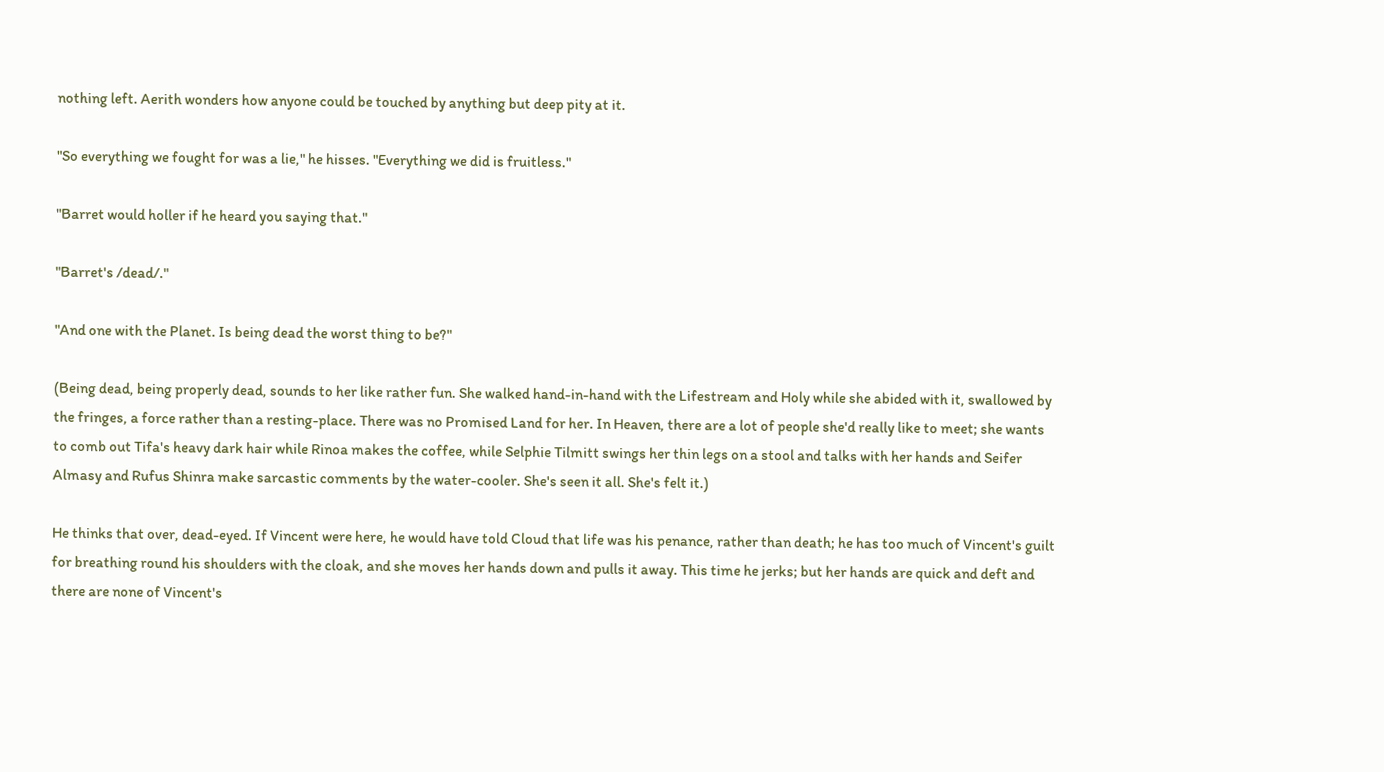nothing left. Aerith wonders how anyone could be touched by anything but deep pity at it.

"So everything we fought for was a lie," he hisses. "Everything we did is fruitless."

"Barret would holler if he heard you saying that."

"Barret's /dead/."

"And one with the Planet. Is being dead the worst thing to be?"

(Being dead, being properly dead, sounds to her like rather fun. She walked hand-in-hand with the Lifestream and Holy while she abided with it, swallowed by the fringes, a force rather than a resting-place. There was no Promised Land for her. In Heaven, there are a lot of people she'd really like to meet; she wants to comb out Tifa's heavy dark hair while Rinoa makes the coffee, while Selphie Tilmitt swings her thin legs on a stool and talks with her hands and Seifer Almasy and Rufus Shinra make sarcastic comments by the water-cooler. She's seen it all. She's felt it.)

He thinks that over, dead-eyed. If Vincent were here, he would have told Cloud that life was his penance, rather than death; he has too much of Vincent's guilt for breathing round his shoulders with the cloak, and she moves her hands down and pulls it away. This time he jerks; but her hands are quick and deft and there are none of Vincent's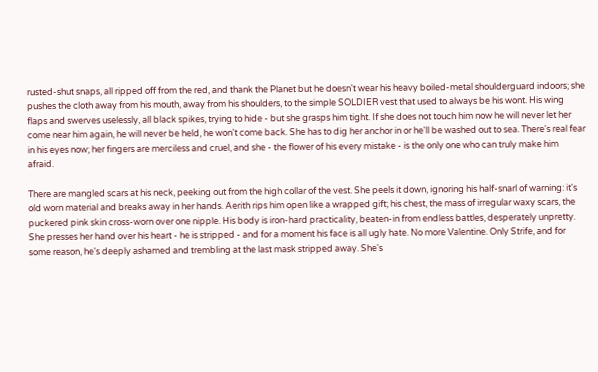rusted-shut snaps, all ripped off from the red, and thank the Planet but he doesn't wear his heavy boiled-metal shoulderguard indoors; she pushes the cloth away from his mouth, away from his shoulders, to the simple SOLDIER vest that used to always be his wont. His wing flaps and swerves uselessly, all black spikes, trying to hide - but she grasps him tight. If she does not touch him now he will never let her come near him again, he will never be held, he won't come back. She has to dig her anchor in or he'll be washed out to sea. There's real fear in his eyes now; her fingers are merciless and cruel, and she - the flower of his every mistake - is the only one who can truly make him afraid.

There are mangled scars at his neck, peeking out from the high collar of the vest. She peels it down, ignoring his half-snarl of warning: it's old worn material and breaks away in her hands. Aerith rips him open like a wrapped gift; his chest, the mass of irregular waxy scars, the puckered pink skin cross-worn over one nipple. His body is iron-hard practicality, beaten-in from endless battles, desperately unpretty. She presses her hand over his heart - he is stripped - and for a moment his face is all ugly hate. No more Valentine. Only Strife, and for some reason, he's deeply ashamed and trembling at the last mask stripped away. She's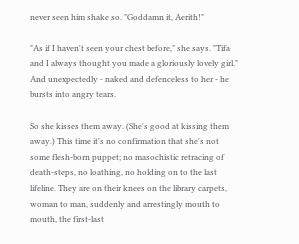never seen him shake so. "Goddamn it, Aerith!"

"As if I haven't seen your chest before," she says. "Tifa and I always thought you made a gloriously lovely girl." And unexpectedly - naked and defenceless to her - he bursts into angry tears.

So she kisses them away. (She's good at kissing them away.) This time it's no confirmation that she's not some flesh-born puppet; no masochistic retracing of death-steps, no loathing, no holding on to the last lifeline. They are on their knees on the library carpets, woman to man, suddenly and arrestingly mouth to mouth, the first-last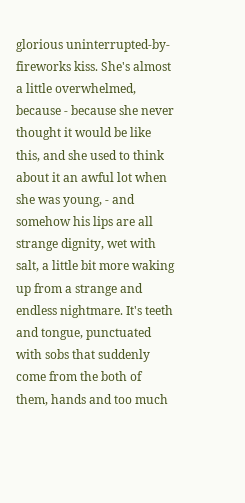glorious uninterrupted-by-fireworks kiss. She's almost a little overwhelmed, because - because she never thought it would be like this, and she used to think about it an awful lot when she was young, - and somehow his lips are all strange dignity, wet with salt, a little bit more waking up from a strange and endless nightmare. It's teeth and tongue, punctuated with sobs that suddenly come from the both of them, hands and too much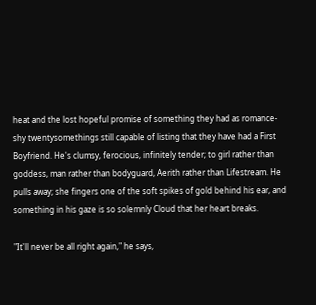heat and the lost hopeful promise of something they had as romance-shy twentysomethings still capable of listing that they have had a First Boyfriend. He's clumsy, ferocious, infinitely tender; to girl rather than goddess, man rather than bodyguard, Aerith rather than Lifestream. He pulls away; she fingers one of the soft spikes of gold behind his ear, and something in his gaze is so solemnly Cloud that her heart breaks.

"It'll never be all right again," he says,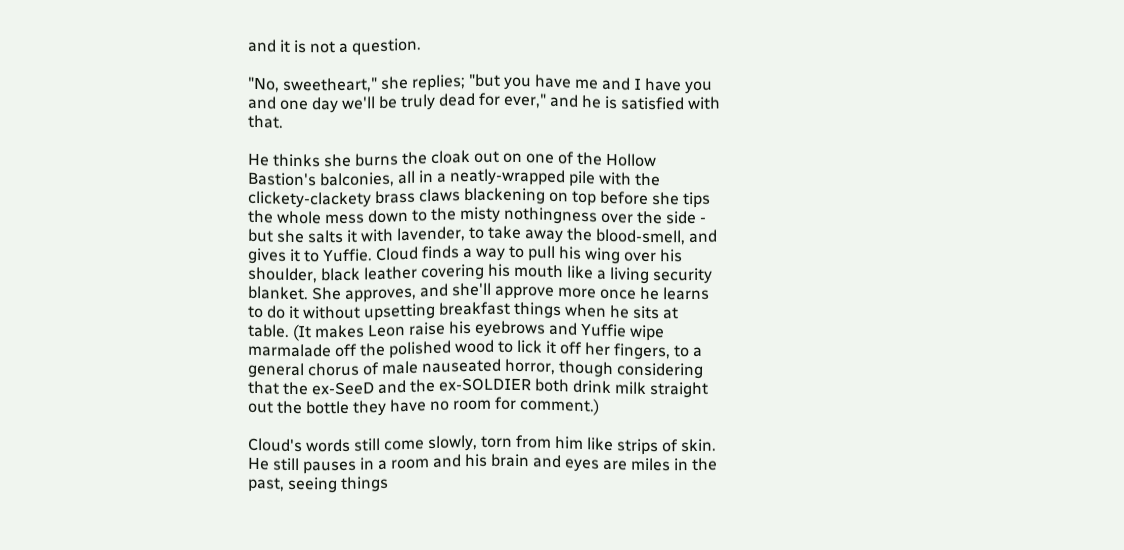and it is not a question.

"No, sweetheart," she replies; "but you have me and I have you and one day we'll be truly dead for ever," and he is satisfied with that.

He thinks she burns the cloak out on one of the Hollow Bastion's balconies, all in a neatly-wrapped pile with the clickety-clackety brass claws blackening on top before she tips the whole mess down to the misty nothingness over the side - but she salts it with lavender, to take away the blood-smell, and gives it to Yuffie. Cloud finds a way to pull his wing over his shoulder, black leather covering his mouth like a living security blanket. She approves, and she'll approve more once he learns to do it without upsetting breakfast things when he sits at table. (It makes Leon raise his eyebrows and Yuffie wipe marmalade off the polished wood to lick it off her fingers, to a general chorus of male nauseated horror, though considering that the ex-SeeD and the ex-SOLDIER both drink milk straight out the bottle they have no room for comment.)

Cloud's words still come slowly, torn from him like strips of skin. He still pauses in a room and his brain and eyes are miles in the past, seeing things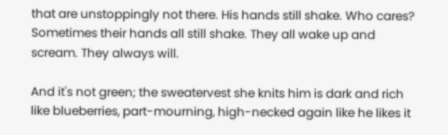that are unstoppingly not there. His hands still shake. Who cares? Sometimes their hands all still shake. They all wake up and scream. They always will.

And it's not green; the sweatervest she knits him is dark and rich like blueberries, part-mourning, high-necked again like he likes it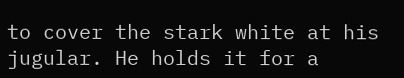to cover the stark white at his jugular. He holds it for a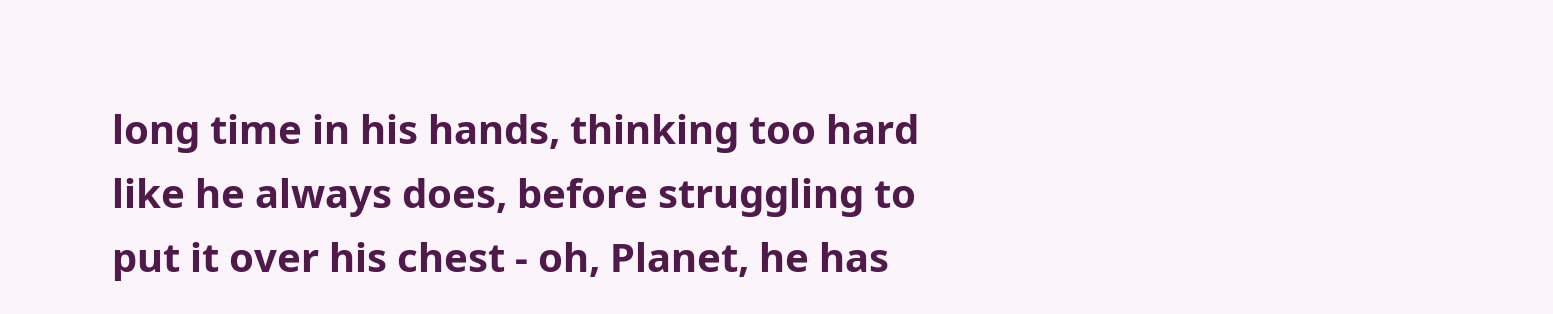long time in his hands, thinking too hard like he always does, before struggling to put it over his chest - oh, Planet, he has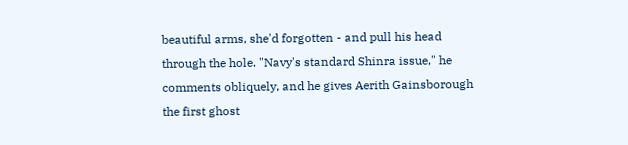beautiful arms, she'd forgotten - and pull his head through the hole. "Navy's standard Shinra issue," he comments obliquely, and he gives Aerith Gainsborough the first ghost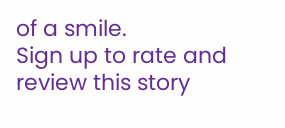of a smile.
Sign up to rate and review this story